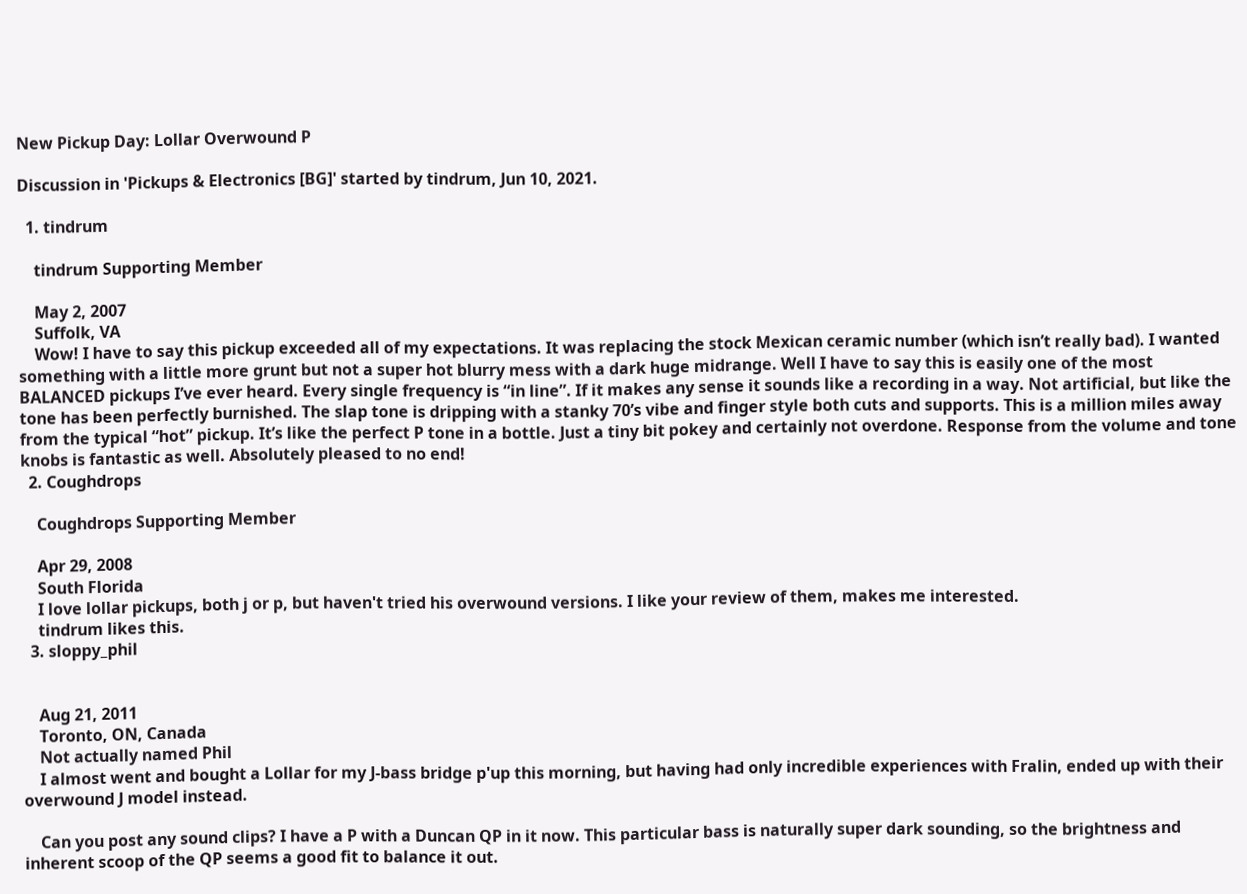New Pickup Day: Lollar Overwound P

Discussion in 'Pickups & Electronics [BG]' started by tindrum, Jun 10, 2021.

  1. tindrum

    tindrum Supporting Member

    May 2, 2007
    Suffolk, VA
    Wow! I have to say this pickup exceeded all of my expectations. It was replacing the stock Mexican ceramic number (which isn’t really bad). I wanted something with a little more grunt but not a super hot blurry mess with a dark huge midrange. Well I have to say this is easily one of the most BALANCED pickups I’ve ever heard. Every single frequency is “in line”. If it makes any sense it sounds like a recording in a way. Not artificial, but like the tone has been perfectly burnished. The slap tone is dripping with a stanky 70’s vibe and finger style both cuts and supports. This is a million miles away from the typical “hot” pickup. It’s like the perfect P tone in a bottle. Just a tiny bit pokey and certainly not overdone. Response from the volume and tone knobs is fantastic as well. Absolutely pleased to no end!
  2. Coughdrops

    Coughdrops Supporting Member

    Apr 29, 2008
    South Florida
    I love lollar pickups, both j or p, but haven't tried his overwound versions. I like your review of them, makes me interested.
    tindrum likes this.
  3. sloppy_phil


    Aug 21, 2011
    Toronto, ON, Canada
    Not actually named Phil
    I almost went and bought a Lollar for my J-bass bridge p'up this morning, but having had only incredible experiences with Fralin, ended up with their overwound J model instead.

    Can you post any sound clips? I have a P with a Duncan QP in it now. This particular bass is naturally super dark sounding, so the brightness and inherent scoop of the QP seems a good fit to balance it out.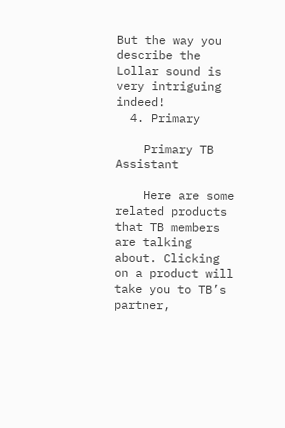But the way you describe the Lollar sound is very intriguing indeed!
  4. Primary

    Primary TB Assistant

    Here are some related products that TB members are talking about. Clicking on a product will take you to TB’s partner,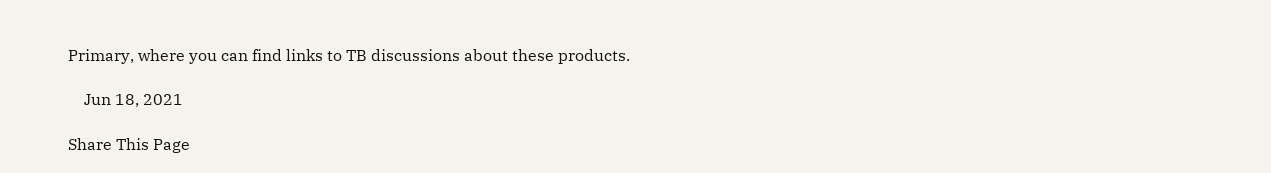Primary, where you can find links to TB discussions about these products.

    Jun 18, 2021

Share This Page